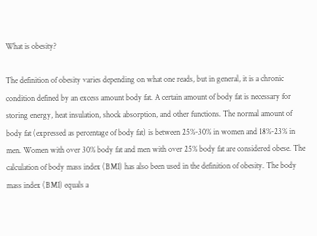What is obesity?

The definition of obesity varies depending on what one reads, but in general, it is a chronic condition defined by an excess amount body fat. A certain amount of body fat is necessary for storing energy, heat insulation, shock absorption, and other functions. The normal amount of body fat (expressed as percentage of body fat) is between 25%-30% in women and 18%-23% in men. Women with over 30% body fat and men with over 25% body fat are considered obese. The calculation of body mass index (BMI) has also been used in the definition of obesity. The body mass index (BMI) equals a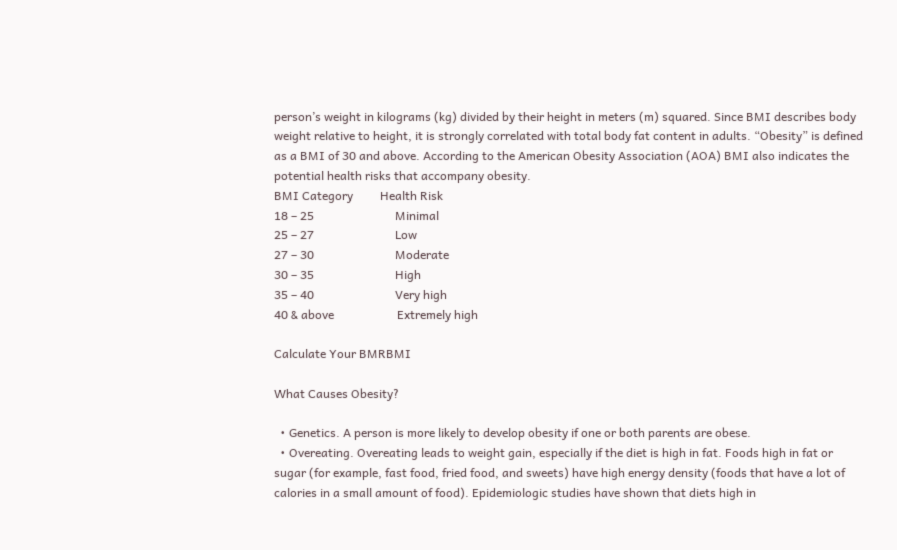person’s weight in kilograms (kg) divided by their height in meters (m) squared. Since BMI describes body weight relative to height, it is strongly correlated with total body fat content in adults. “Obesity” is defined as a BMI of 30 and above. According to the American Obesity Association (AOA) BMI also indicates the potential health risks that accompany obesity.
BMI Category         Health Risk
18 – 25                           Minimal
25 – 27                           Low
27 – 30                           Moderate
30 – 35                           High
35 – 40                           Very high
40 & above                     Extremely high

Calculate Your BMRBMI

What Causes Obesity?

  • Genetics. A person is more likely to develop obesity if one or both parents are obese.
  • Overeating. Overeating leads to weight gain, especially if the diet is high in fat. Foods high in fat or sugar (for example, fast food, fried food, and sweets) have high energy density (foods that have a lot of calories in a small amount of food). Epidemiologic studies have shown that diets high in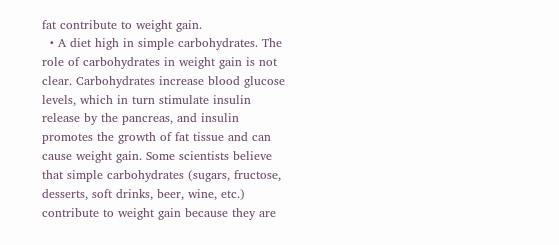fat contribute to weight gain.
  • A diet high in simple carbohydrates. The role of carbohydrates in weight gain is not clear. Carbohydrates increase blood glucose levels, which in turn stimulate insulin release by the pancreas, and insulin promotes the growth of fat tissue and can cause weight gain. Some scientists believe that simple carbohydrates (sugars, fructose, desserts, soft drinks, beer, wine, etc.) contribute to weight gain because they are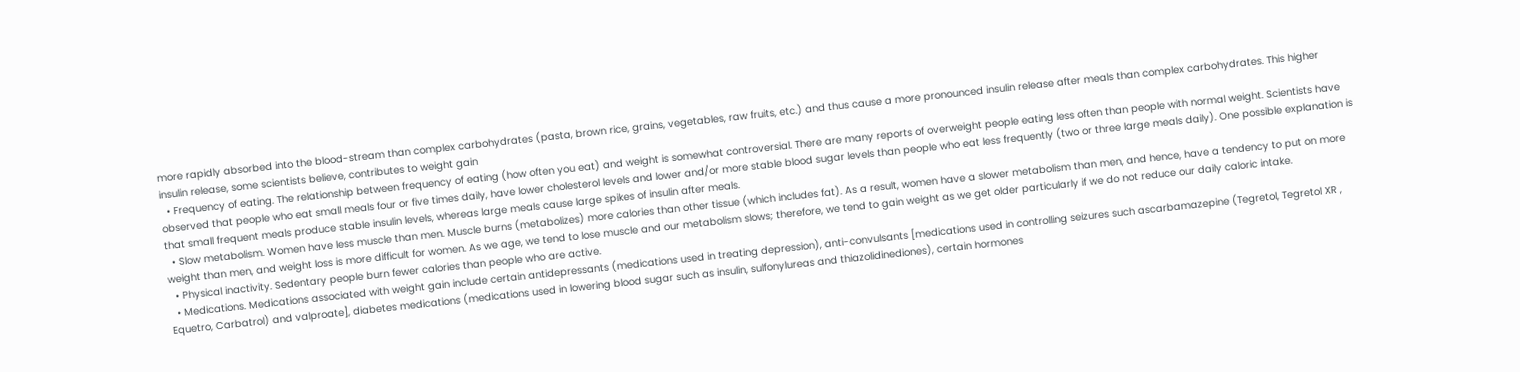more rapidly absorbed into the blood-stream than complex carbohydrates (pasta, brown rice, grains, vegetables, raw fruits, etc.) and thus cause a more pronounced insulin release after meals than complex carbohydrates. This higher insulin release, some scientists believe, contributes to weight gain
  • Frequency of eating. The relationship between frequency of eating (how often you eat) and weight is somewhat controversial. There are many reports of overweight people eating less often than people with normal weight. Scientists have observed that people who eat small meals four or five times daily, have lower cholesterol levels and lower and/or more stable blood sugar levels than people who eat less frequently (two or three large meals daily). One possible explanation is that small frequent meals produce stable insulin levels, whereas large meals cause large spikes of insulin after meals.
  • Slow metabolism. Women have less muscle than men. Muscle burns (metabolizes) more calories than other tissue (which includes fat). As a result, women have a slower metabolism than men, and hence, have a tendency to put on more weight than men, and weight loss is more difficult for women. As we age, we tend to lose muscle and our metabolism slows; therefore, we tend to gain weight as we get older particularly if we do not reduce our daily caloric intake.
  • Physical inactivity. Sedentary people burn fewer calories than people who are active.
  • Medications. Medications associated with weight gain include certain antidepressants (medications used in treating depression), anti-convulsants [medications used in controlling seizures such ascarbamazepine (Tegretol, Tegretol XR , Equetro, Carbatrol) and valproate], diabetes medications (medications used in lowering blood sugar such as insulin, sulfonylureas and thiazolidinediones), certain hormones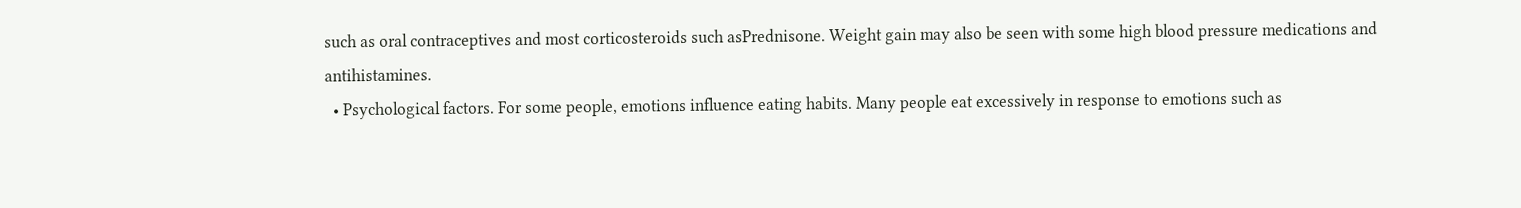such as oral contraceptives and most corticosteroids such asPrednisone. Weight gain may also be seen with some high blood pressure medications and antihistamines.
  • Psychological factors. For some people, emotions influence eating habits. Many people eat excessively in response to emotions such as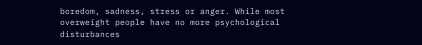boredom, sadness, stress or anger. While most overweight people have no more psychological disturbances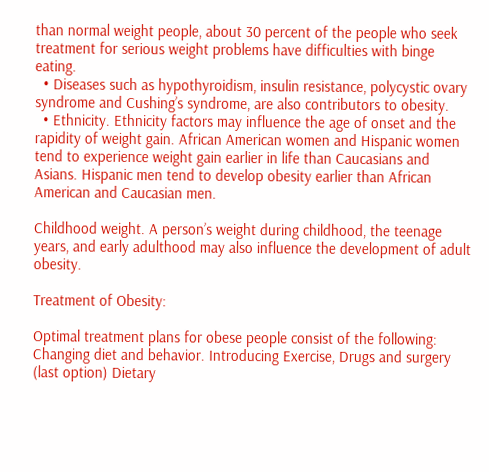than normal weight people, about 30 percent of the people who seek treatment for serious weight problems have difficulties with binge eating.
  • Diseases such as hypothyroidism, insulin resistance, polycystic ovary syndrome and Cushing’s syndrome, are also contributors to obesity.
  • Ethnicity. Ethnicity factors may influence the age of onset and the rapidity of weight gain. African American women and Hispanic women tend to experience weight gain earlier in life than Caucasians and Asians. Hispanic men tend to develop obesity earlier than African American and Caucasian men.

Childhood weight. A person’s weight during childhood, the teenage years, and early adulthood may also influence the development of adult obesity.

Treatment of Obesity:

Optimal treatment plans for obese people consist of the following: Changing diet and behavior. Introducing Exercise, Drugs and surgery (last option) Dietary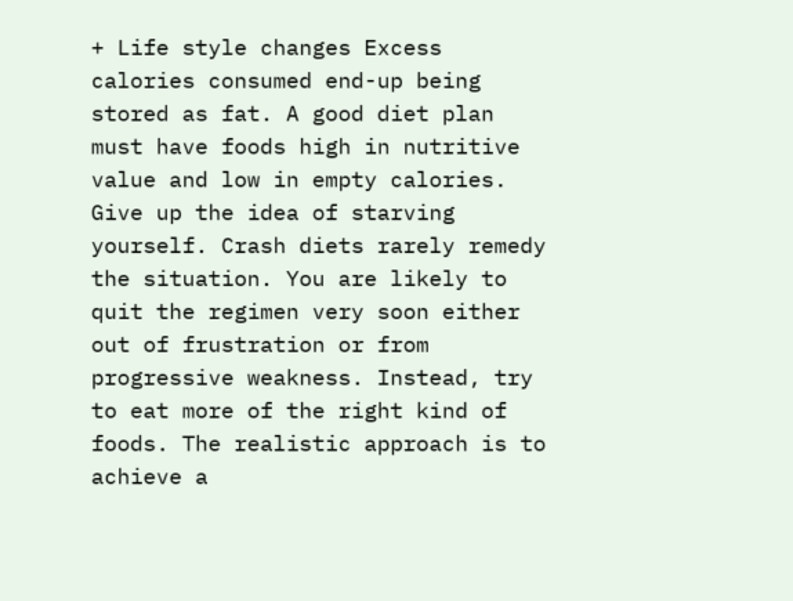+ Life style changes Excess calories consumed end-up being stored as fat. A good diet plan must have foods high in nutritive value and low in empty calories. Give up the idea of starving yourself. Crash diets rarely remedy the situation. You are likely to quit the regimen very soon either out of frustration or from progressive weakness. Instead, try to eat more of the right kind of foods. The realistic approach is to achieve a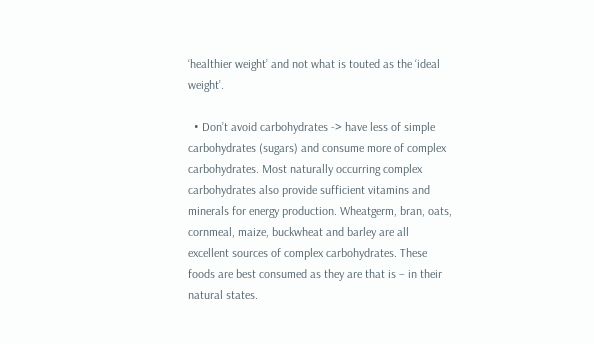‘healthier weight’ and not what is touted as the ‘ideal weight’.

  • Don’t avoid carbohydrates -> have less of simple carbohydrates (sugars) and consume more of complex carbohydrates. Most naturally occurring complex carbohydrates also provide sufficient vitamins and minerals for energy production. Wheatgerm, bran, oats, cornmeal, maize, buckwheat and barley are all excellent sources of complex carbohydrates. These foods are best consumed as they are that is – in their natural states.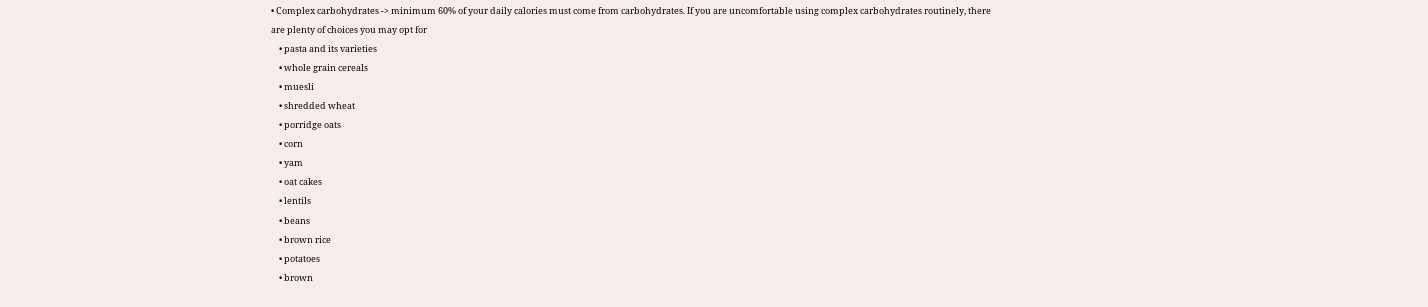• Complex carbohydrates -> minimum 60% of your daily calories must come from carbohydrates. If you are uncomfortable using complex carbohydrates routinely, there are plenty of choices you may opt for
    • pasta and its varieties
    • whole grain cereals
    • muesli
    • shredded wheat
    • porridge oats
    • corn
    • yam
    • oat cakes
    • lentils
    • beans
    • brown rice
    • potatoes
    • brown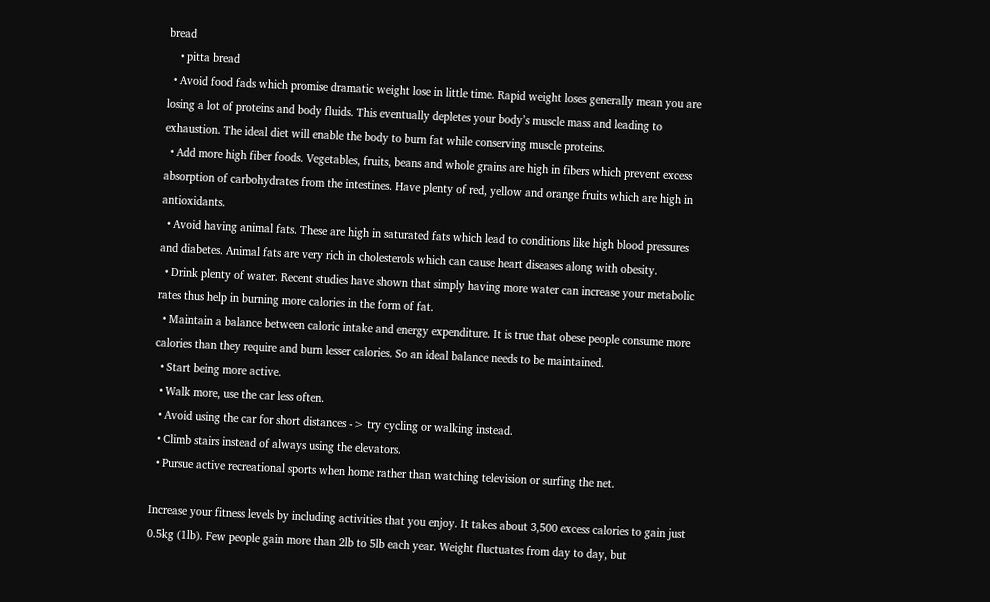bread
    • pitta bread
  • Avoid food fads which promise dramatic weight lose in little time. Rapid weight loses generally mean you are losing a lot of proteins and body fluids. This eventually depletes your body’s muscle mass and leading to exhaustion. The ideal diet will enable the body to burn fat while conserving muscle proteins.
  • Add more high fiber foods. Vegetables, fruits, beans and whole grains are high in fibers which prevent excess absorption of carbohydrates from the intestines. Have plenty of red, yellow and orange fruits which are high in antioxidants.
  • Avoid having animal fats. These are high in saturated fats which lead to conditions like high blood pressures and diabetes. Animal fats are very rich in cholesterols which can cause heart diseases along with obesity.
  • Drink plenty of water. Recent studies have shown that simply having more water can increase your metabolic rates thus help in burning more calories in the form of fat.
  • Maintain a balance between caloric intake and energy expenditure. It is true that obese people consume more calories than they require and burn lesser calories. So an ideal balance needs to be maintained.
  • Start being more active.
  • Walk more, use the car less often.
  • Avoid using the car for short distances -> try cycling or walking instead.
  • Climb stairs instead of always using the elevators.
  • Pursue active recreational sports when home rather than watching television or surfing the net.

Increase your fitness levels by including activities that you enjoy. It takes about 3,500 excess calories to gain just 0.5kg (1lb). Few people gain more than 2lb to 5lb each year. Weight fluctuates from day to day, but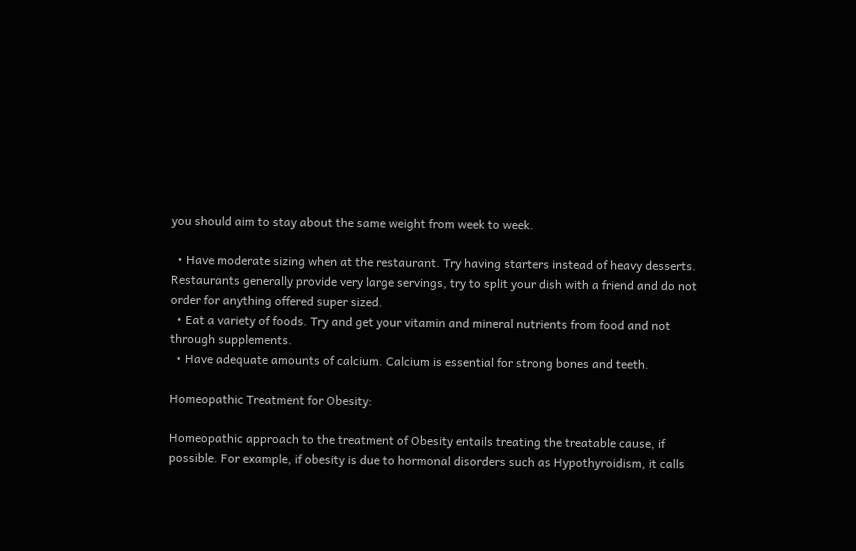you should aim to stay about the same weight from week to week.

  • Have moderate sizing when at the restaurant. Try having starters instead of heavy desserts. Restaurants generally provide very large servings, try to split your dish with a friend and do not order for anything offered super sized.
  • Eat a variety of foods. Try and get your vitamin and mineral nutrients from food and not through supplements.
  • Have adequate amounts of calcium. Calcium is essential for strong bones and teeth.

Homeopathic Treatment for Obesity:

Homeopathic approach to the treatment of Obesity entails treating the treatable cause, if possible. For example, if obesity is due to hormonal disorders such as Hypothyroidism, it calls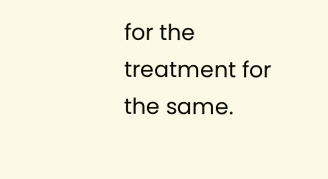for the treatment for the same.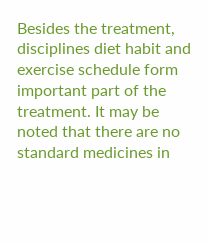Besides the treatment, disciplines diet habit and exercise schedule form important part of the treatment. It may be noted that there are no standard medicines in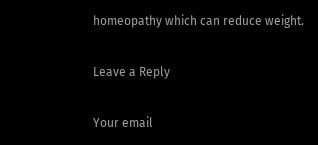homeopathy which can reduce weight.

Leave a Reply

Your email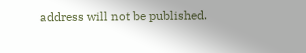address will not be published.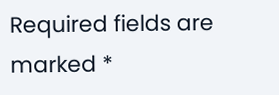Required fields are marked *